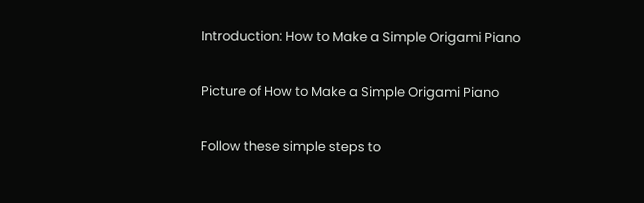Introduction: How to Make a Simple Origami Piano

Picture of How to Make a Simple Origami Piano

Follow these simple steps to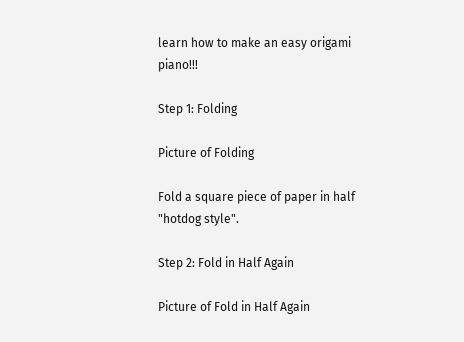learn how to make an easy origami piano!!!

Step 1: Folding

Picture of Folding

Fold a square piece of paper in half "hotdog style".

Step 2: Fold in Half Again

Picture of Fold in Half Again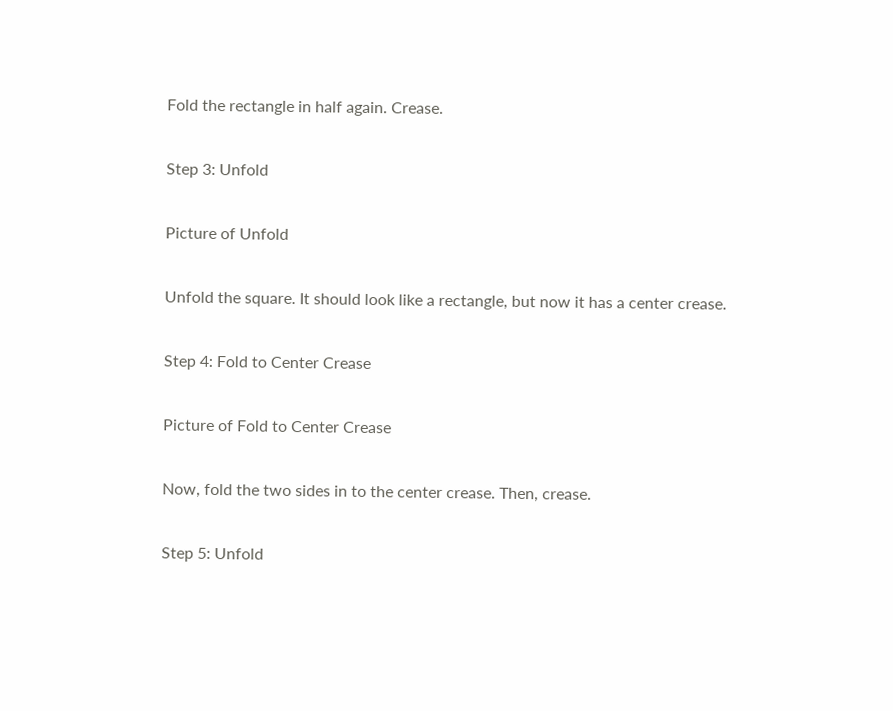Fold the rectangle in half again. Crease.

Step 3: Unfold

Picture of Unfold

Unfold the square. It should look like a rectangle, but now it has a center crease.

Step 4: Fold to Center Crease

Picture of Fold to Center Crease

Now, fold the two sides in to the center crease. Then, crease.

Step 5: Unfold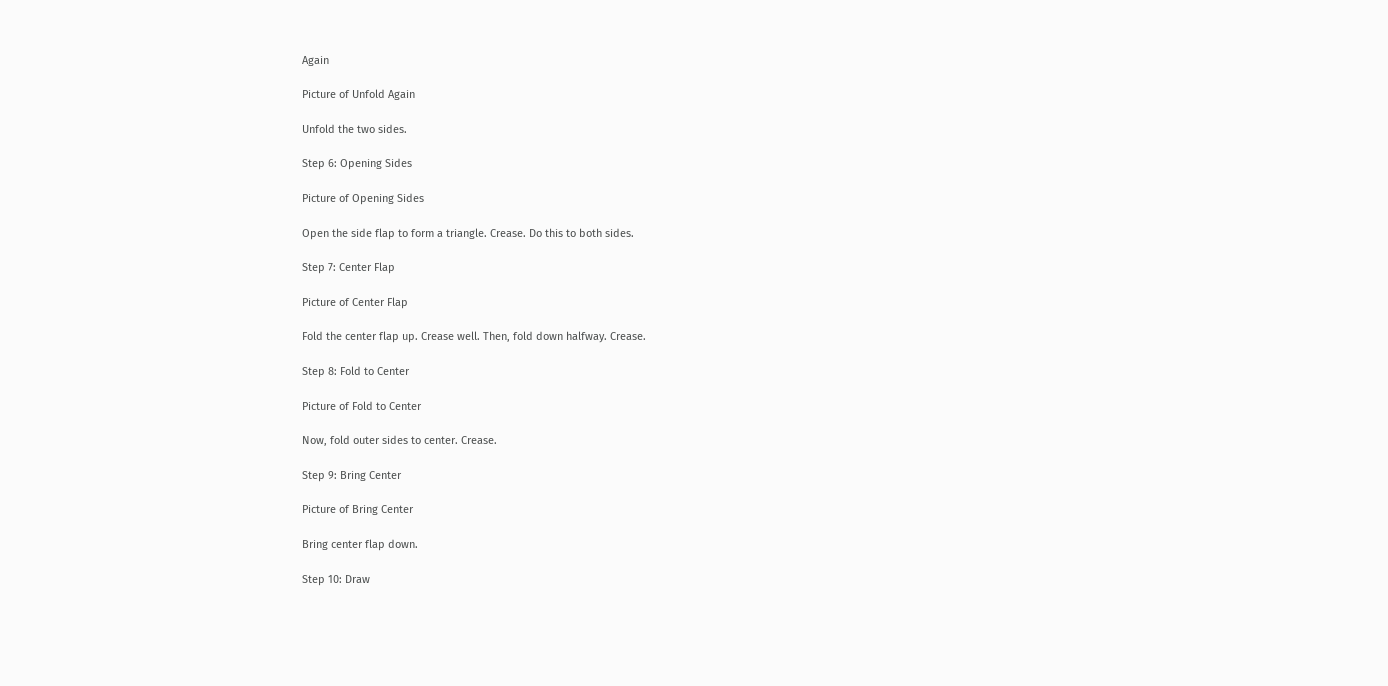Again

Picture of Unfold Again

Unfold the two sides.

Step 6: Opening Sides

Picture of Opening Sides

Open the side flap to form a triangle. Crease. Do this to both sides.

Step 7: Center Flap

Picture of Center Flap

Fold the center flap up. Crease well. Then, fold down halfway. Crease.

Step 8: Fold to Center

Picture of Fold to Center

Now, fold outer sides to center. Crease.

Step 9: Bring Center

Picture of Bring Center

Bring center flap down.

Step 10: Draw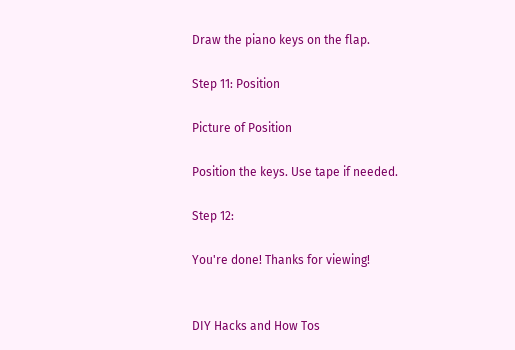Draw the piano keys on the flap.

Step 11: Position

Picture of Position

Position the keys. Use tape if needed.

Step 12:

You're done! Thanks for viewing!


DIY Hacks and How Tos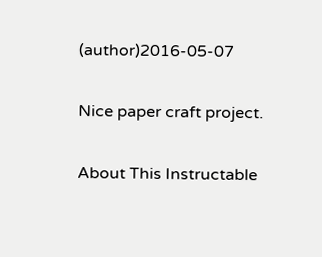(author)2016-05-07

Nice paper craft project.

About This Instructable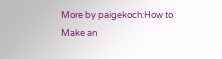More by paigekoch:How to Make an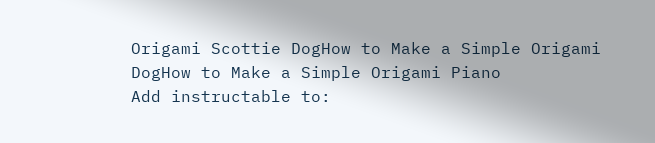Origami Scottie DogHow to Make a Simple Origami DogHow to Make a Simple Origami Piano
Add instructable to: